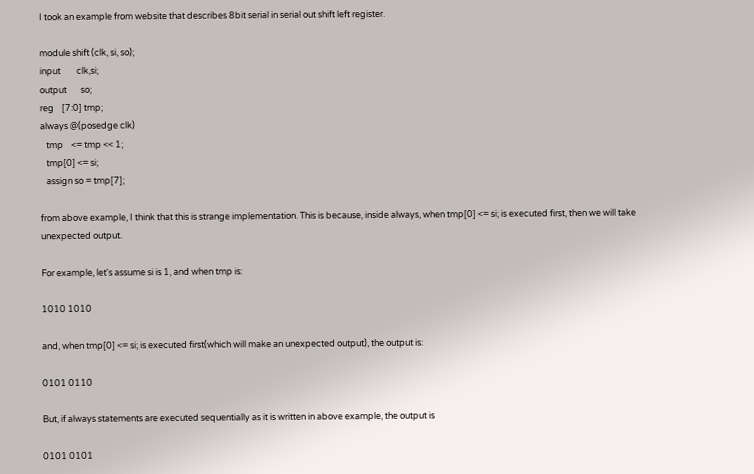I took an example from website that describes 8bit serial in serial out shift left register.

module shift (clk, si, so);
input        clk,si;
output       so;
reg    [7:0] tmp;
always @(posedge clk)
   tmp    <= tmp << 1;
   tmp[0] <= si;
   assign so = tmp[7];

from above example, I think that this is strange implementation. This is because, inside always, when tmp[0] <= si; is executed first, then we will take unexpected output.

For example, let's assume si is 1, and when tmp is:

1010 1010

and, when tmp[0] <= si; is executed first(which will make an unexpected output), the output is:

0101 0110

But, if always statements are executed sequentially as it is written in above example, the output is

0101 0101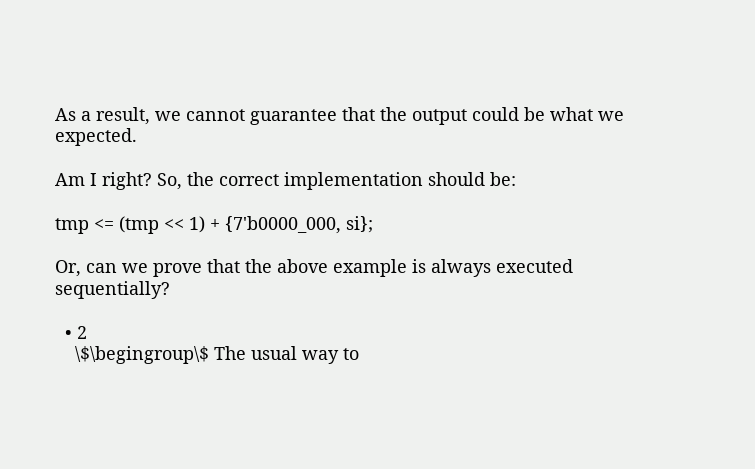As a result, we cannot guarantee that the output could be what we expected.

Am I right? So, the correct implementation should be:

tmp <= (tmp << 1) + {7'b0000_000, si};

Or, can we prove that the above example is always executed sequentially?

  • 2
    \$\begingroup\$ The usual way to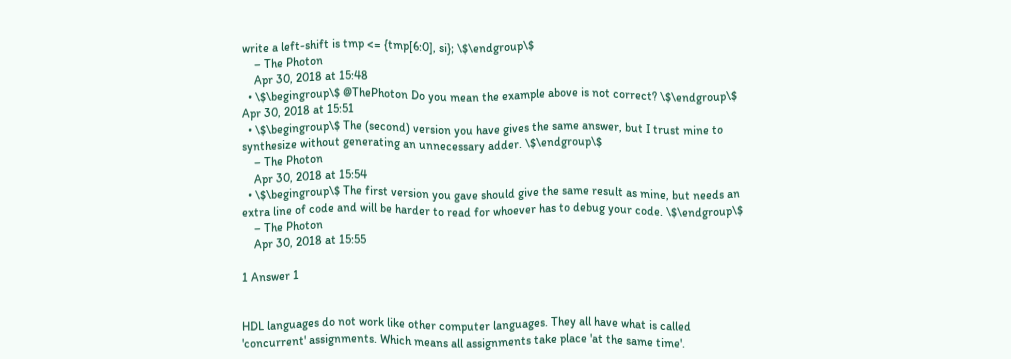write a left-shift is tmp <= {tmp[6:0], si}; \$\endgroup\$
    – The Photon
    Apr 30, 2018 at 15:48
  • \$\begingroup\$ @ThePhoton Do you mean the example above is not correct? \$\endgroup\$ Apr 30, 2018 at 15:51
  • \$\begingroup\$ The (second) version you have gives the same answer, but I trust mine to synthesize without generating an unnecessary adder. \$\endgroup\$
    – The Photon
    Apr 30, 2018 at 15:54
  • \$\begingroup\$ The first version you gave should give the same result as mine, but needs an extra line of code and will be harder to read for whoever has to debug your code. \$\endgroup\$
    – The Photon
    Apr 30, 2018 at 15:55

1 Answer 1


HDL languages do not work like other computer languages. They all have what is called 'concurrent' assignments. Which means all assignments take place 'at the same time'.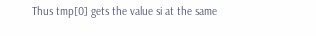Thus tmp[0] gets the value si at the same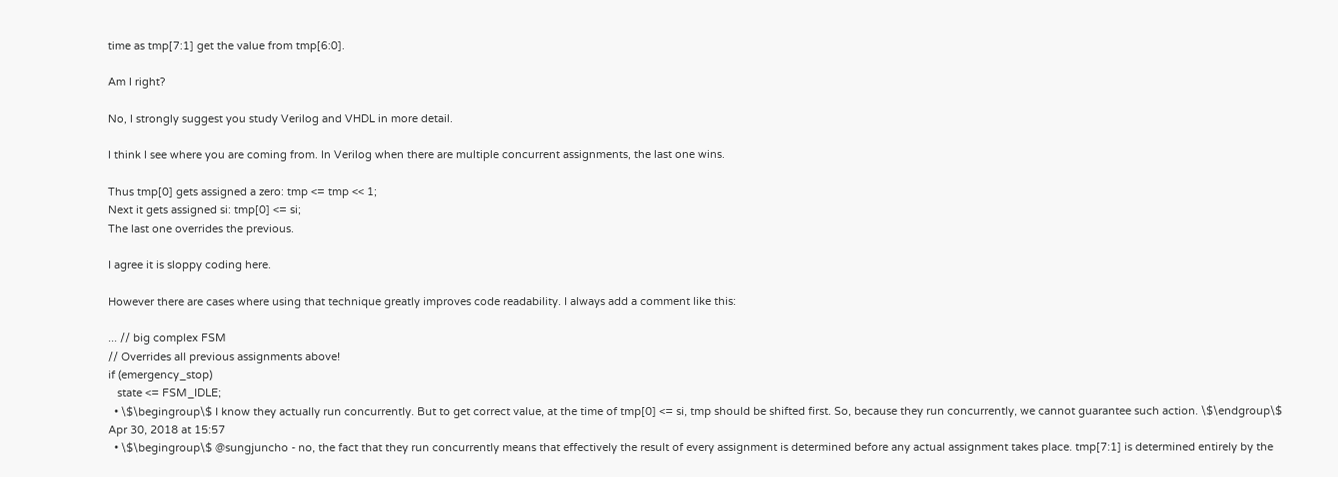time as tmp[7:1] get the value from tmp[6:0].

Am I right?

No, I strongly suggest you study Verilog and VHDL in more detail.

I think I see where you are coming from. In Verilog when there are multiple concurrent assignments, the last one wins.

Thus tmp[0] gets assigned a zero: tmp <= tmp << 1;
Next it gets assigned si: tmp[0] <= si;
The last one overrides the previous.

I agree it is sloppy coding here.

However there are cases where using that technique greatly improves code readability. I always add a comment like this:

... // big complex FSM
// Overrides all previous assignments above!
if (emergency_stop)
   state <= FSM_IDLE;
  • \$\begingroup\$ I know they actually run concurrently. But to get correct value, at the time of tmp[0] <= si, tmp should be shifted first. So, because they run concurrently, we cannot guarantee such action. \$\endgroup\$ Apr 30, 2018 at 15:57
  • \$\begingroup\$ @sungjuncho - no, the fact that they run concurrently means that effectively the result of every assignment is determined before any actual assignment takes place. tmp[7:1] is determined entirely by the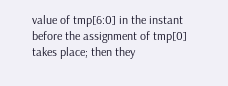value of tmp[6:0] in the instant before the assignment of tmp[0] takes place; then they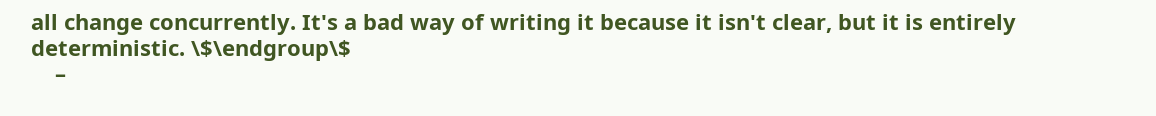all change concurrently. It's a bad way of writing it because it isn't clear, but it is entirely deterministic. \$\endgroup\$
    –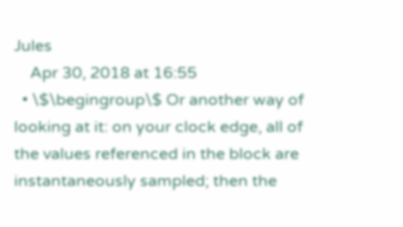Jules
    Apr 30, 2018 at 16:55
  • \$\begingroup\$ Or another way of looking at it: on your clock edge, all of the values referenced in the block are instantaneously sampled; then the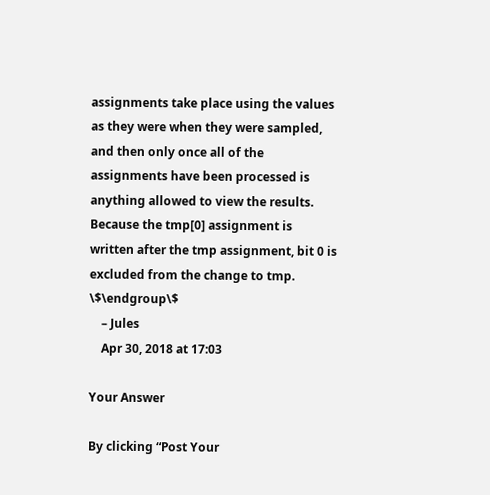assignments take place using the values as they were when they were sampled, and then only once all of the assignments have been processed is anything allowed to view the results. Because the tmp[0] assignment is written after the tmp assignment, bit 0 is excluded from the change to tmp. \$\endgroup\$
    – Jules
    Apr 30, 2018 at 17:03

Your Answer

By clicking “Post Your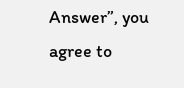Answer”, you agree to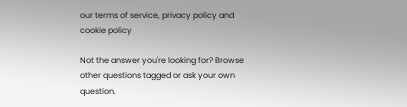our terms of service, privacy policy and cookie policy

Not the answer you're looking for? Browse other questions tagged or ask your own question.